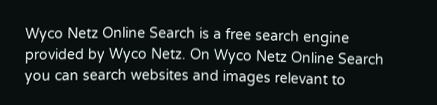Wyco Netz Online Search is a free search engine provided by Wyco Netz. On Wyco Netz Online Search you can search websites and images relevant to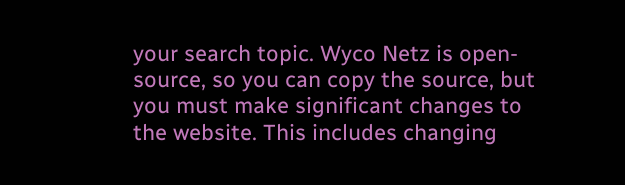your search topic. Wyco Netz is open-source, so you can copy the source, but you must make significant changes to the website. This includes changing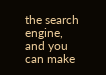the search engine, and you can make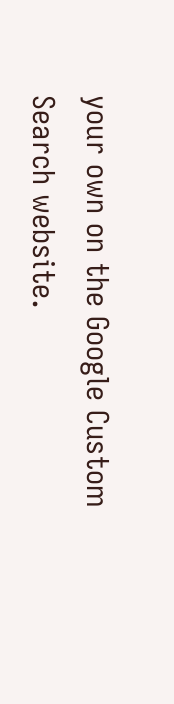your own on the Google Custom Search website.